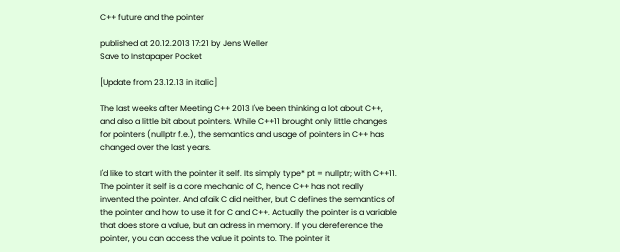C++ future and the pointer

published at 20.12.2013 17:21 by Jens Weller
Save to Instapaper Pocket

[Update from 23.12.13 in italic]

The last weeks after Meeting C++ 2013 I've been thinking a lot about C++, and also a little bit about pointers. While C++11 brought only little changes for pointers (nullptr f.e.), the semantics and usage of pointers in C++ has changed over the last years.

I'd like to start with the pointer it self. Its simply type* pt = nullptr; with C++11. The pointer it self is a core mechanic of C, hence C++ has not really invented the pointer. And afaik C did neither, but C defines the semantics of the pointer and how to use it for C and C++. Actually the pointer is a variable that does store a value, but an adress in memory. If you dereference the pointer, you can access the value it points to. The pointer it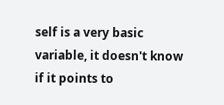self is a very basic variable, it doesn't know if it points to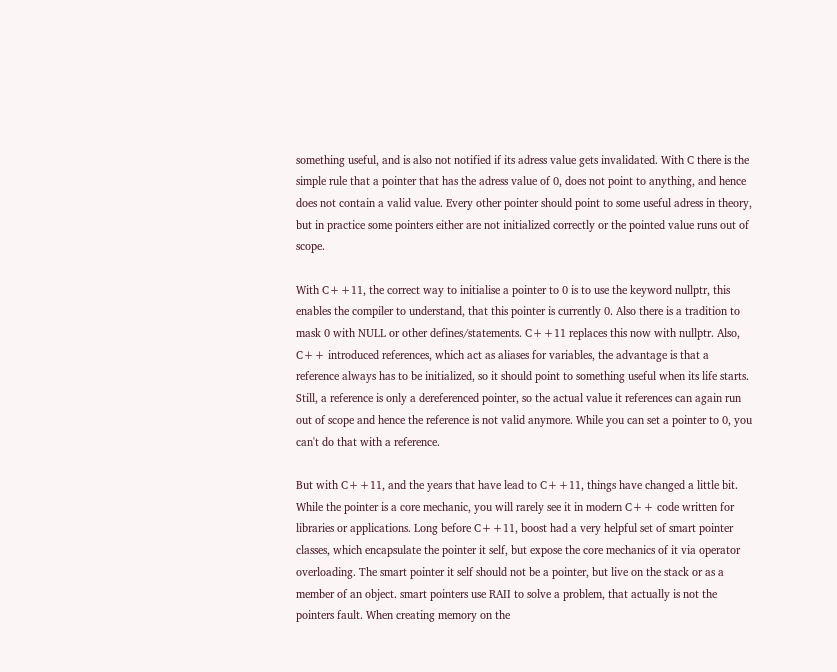something useful, and is also not notified if its adress value gets invalidated. With C there is the simple rule that a pointer that has the adress value of 0, does not point to anything, and hence does not contain a valid value. Every other pointer should point to some useful adress in theory, but in practice some pointers either are not initialized correctly or the pointed value runs out of scope.

With C++11, the correct way to initialise a pointer to 0 is to use the keyword nullptr, this enables the compiler to understand, that this pointer is currently 0. Also there is a tradition to mask 0 with NULL or other defines/statements. C++11 replaces this now with nullptr. Also, C++ introduced references, which act as aliases for variables, the advantage is that a reference always has to be initialized, so it should point to something useful when its life starts. Still, a reference is only a dereferenced pointer, so the actual value it references can again run out of scope and hence the reference is not valid anymore. While you can set a pointer to 0, you can't do that with a reference.

But with C++11, and the years that have lead to C++11, things have changed a little bit. While the pointer is a core mechanic, you will rarely see it in modern C++ code written for libraries or applications. Long before C++11, boost had a very helpful set of smart pointer classes, which encapsulate the pointer it self, but expose the core mechanics of it via operator overloading. The smart pointer it self should not be a pointer, but live on the stack or as a member of an object. smart pointers use RAII to solve a problem, that actually is not the pointers fault. When creating memory on the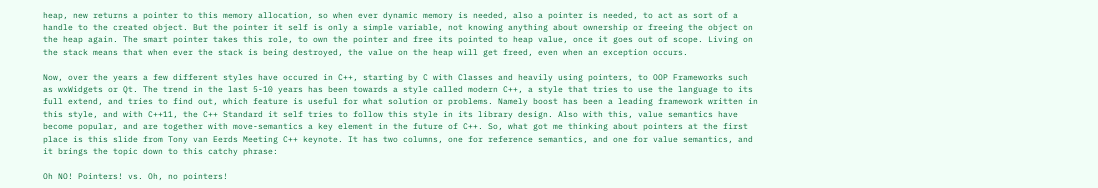heap, new returns a pointer to this memory allocation, so when ever dynamic memory is needed, also a pointer is needed, to act as sort of a handle to the created object. But the pointer it self is only a simple variable, not knowing anything about ownership or freeing the object on the heap again. The smart pointer takes this role, to own the pointer and free its pointed to heap value, once it goes out of scope. Living on the stack means that when ever the stack is being destroyed, the value on the heap will get freed, even when an exception occurs.

Now, over the years a few different styles have occured in C++, starting by C with Classes and heavily using pointers, to OOP Frameworks such as wxWidgets or Qt. The trend in the last 5-10 years has been towards a style called modern C++, a style that tries to use the language to its full extend, and tries to find out, which feature is useful for what solution or problems. Namely boost has been a leading framework written in this style, and with C++11, the C++ Standard it self tries to follow this style in its library design. Also with this, value semantics have become popular, and are together with move-semantics a key element in the future of C++. So, what got me thinking about pointers at the first place is this slide from Tony van Eerds Meeting C++ keynote. It has two columns, one for reference semantics, and one for value semantics, and it brings the topic down to this catchy phrase:

Oh NO! Pointers! vs. Oh, no pointers!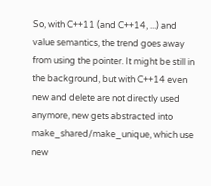So, with C++11 (and C++14, ...) and value semantics, the trend goes away from using the pointer. It might be still in the background, but with C++14 even new and delete are not directly used anymore, new gets abstracted into make_shared/make_unique, which use new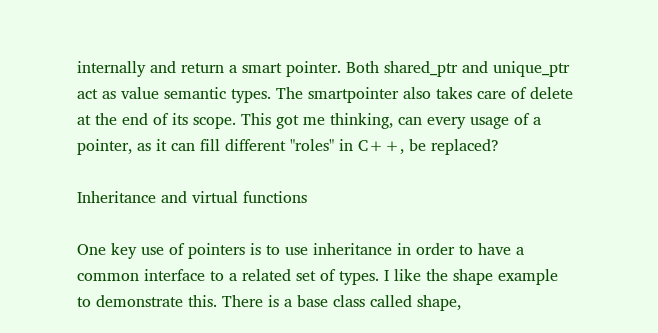internally and return a smart pointer. Both shared_ptr and unique_ptr act as value semantic types. The smartpointer also takes care of delete at the end of its scope. This got me thinking, can every usage of a pointer, as it can fill different "roles" in C++, be replaced?

Inheritance and virtual functions

One key use of pointers is to use inheritance in order to have a common interface to a related set of types. I like the shape example to demonstrate this. There is a base class called shape,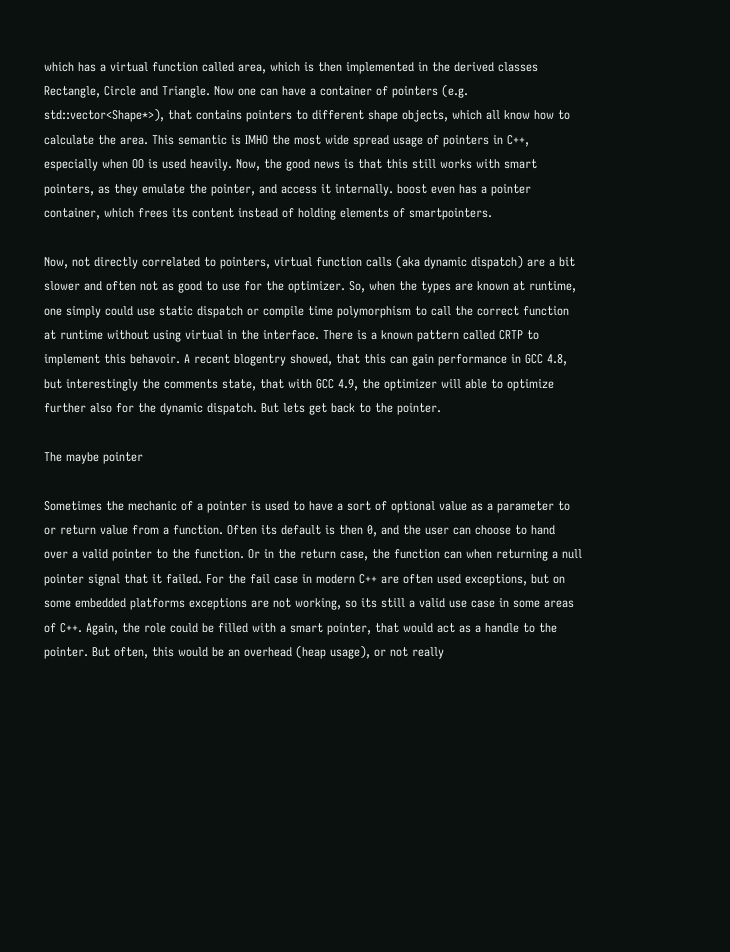which has a virtual function called area, which is then implemented in the derived classes Rectangle, Circle and Triangle. Now one can have a container of pointers (e.g. std::vector<Shape*>), that contains pointers to different shape objects, which all know how to calculate the area. This semantic is IMHO the most wide spread usage of pointers in C++, especially when OO is used heavily. Now, the good news is that this still works with smart pointers, as they emulate the pointer, and access it internally. boost even has a pointer container, which frees its content instead of holding elements of smartpointers.

Now, not directly correlated to pointers, virtual function calls (aka dynamic dispatch) are a bit slower and often not as good to use for the optimizer. So, when the types are known at runtime, one simply could use static dispatch or compile time polymorphism to call the correct function at runtime without using virtual in the interface. There is a known pattern called CRTP to implement this behavoir. A recent blogentry showed, that this can gain performance in GCC 4.8, but interestingly the comments state, that with GCC 4.9, the optimizer will able to optimize further also for the dynamic dispatch. But lets get back to the pointer.

The maybe pointer

Sometimes the mechanic of a pointer is used to have a sort of optional value as a parameter to or return value from a function. Often its default is then 0, and the user can choose to hand over a valid pointer to the function. Or in the return case, the function can when returning a null pointer signal that it failed. For the fail case in modern C++ are often used exceptions, but on some embedded platforms exceptions are not working, so its still a valid use case in some areas of C++. Again, the role could be filled with a smart pointer, that would act as a handle to the pointer. But often, this would be an overhead (heap usage), or not really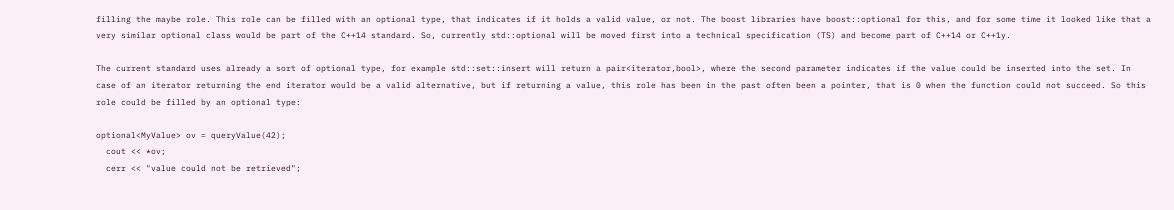filling the maybe role. This role can be filled with an optional type, that indicates if it holds a valid value, or not. The boost libraries have boost::optional for this, and for some time it looked like that a very similar optional class would be part of the C++14 standard. So, currently std::optional will be moved first into a technical specification (TS) and become part of C++14 or C++1y.

The current standard uses already a sort of optional type, for example std::set::insert will return a pair<iterator,bool>, where the second parameter indicates if the value could be inserted into the set. In case of an iterator returning the end iterator would be a valid alternative, but if returning a value, this role has been in the past often been a pointer, that is 0 when the function could not succeed. So this role could be filled by an optional type:

optional<MyValue> ov = queryValue(42);
  cout << *ov;
  cerr << "value could not be retrieved";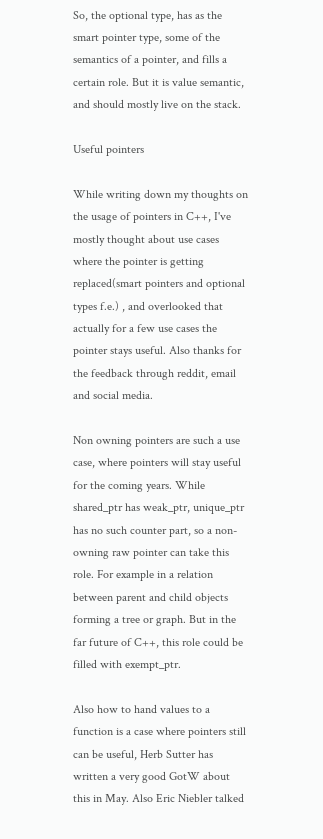So, the optional type, has as the smart pointer type, some of the semantics of a pointer, and fills a certain role. But it is value semantic, and should mostly live on the stack.

Useful pointers

While writing down my thoughts on the usage of pointers in C++, I've mostly thought about use cases where the pointer is getting replaced(smart pointers and optional types f.e.) , and overlooked that actually for a few use cases the pointer stays useful. Also thanks for the feedback through reddit, email and social media.

Non owning pointers are such a use case, where pointers will stay useful for the coming years. While shared_ptr has weak_ptr, unique_ptr has no such counter part, so a non-owning raw pointer can take this role. For example in a relation between parent and child objects forming a tree or graph. But in the far future of C++, this role could be filled with exempt_ptr.

Also how to hand values to a function is a case where pointers still can be useful, Herb Sutter has written a very good GotW about this in May. Also Eric Niebler talked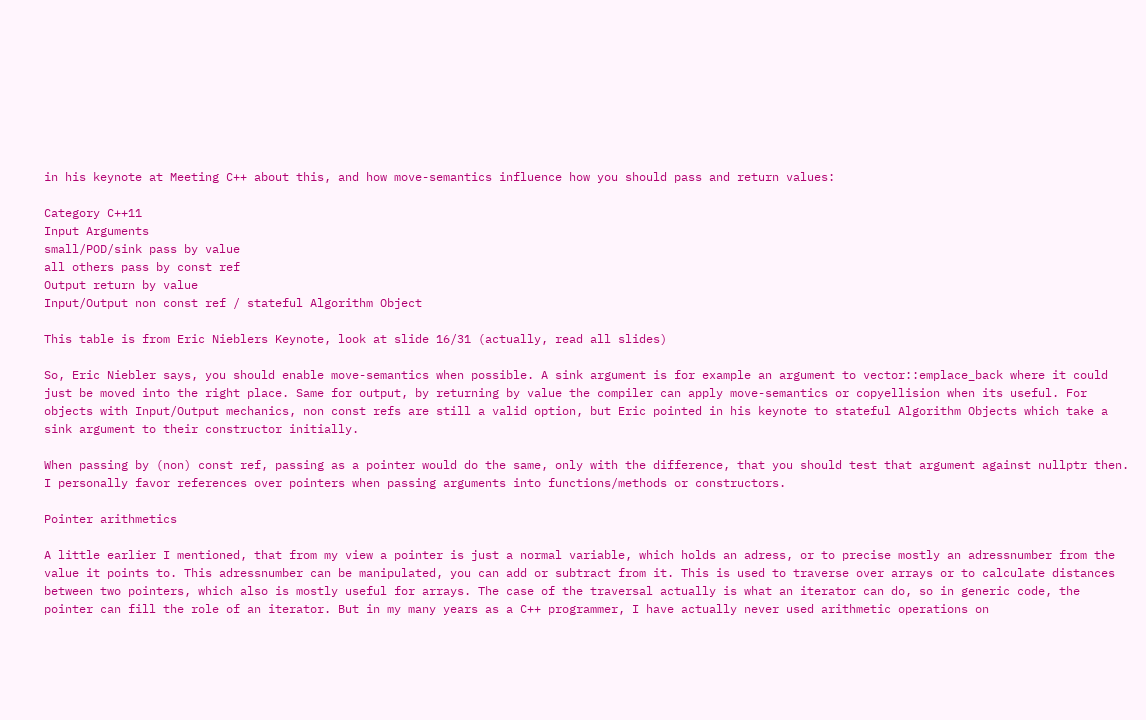in his keynote at Meeting C++ about this, and how move-semantics influence how you should pass and return values:

Category C++11
Input Arguments
small/POD/sink pass by value
all others pass by const ref
Output return by value
Input/Output non const ref / stateful Algorithm Object

This table is from Eric Nieblers Keynote, look at slide 16/31 (actually, read all slides)

So, Eric Niebler says, you should enable move-semantics when possible. A sink argument is for example an argument to vector::emplace_back where it could just be moved into the right place. Same for output, by returning by value the compiler can apply move-semantics or copyellision when its useful. For objects with Input/Output mechanics, non const refs are still a valid option, but Eric pointed in his keynote to stateful Algorithm Objects which take a sink argument to their constructor initially.

When passing by (non) const ref, passing as a pointer would do the same, only with the difference, that you should test that argument against nullptr then. I personally favor references over pointers when passing arguments into functions/methods or constructors.

Pointer arithmetics

A little earlier I mentioned, that from my view a pointer is just a normal variable, which holds an adress, or to precise mostly an adressnumber from the value it points to. This adressnumber can be manipulated, you can add or subtract from it. This is used to traverse over arrays or to calculate distances between two pointers, which also is mostly useful for arrays. The case of the traversal actually is what an iterator can do, so in generic code, the pointer can fill the role of an iterator. But in my many years as a C++ programmer, I have actually never used arithmetic operations on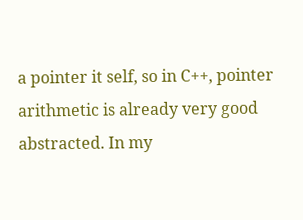a pointer it self, so in C++, pointer arithmetic is already very good abstracted. In my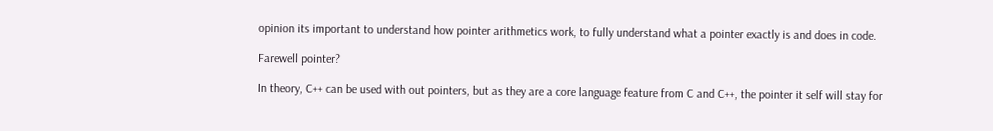opinion its important to understand how pointer arithmetics work, to fully understand what a pointer exactly is and does in code.

Farewell pointer?

In theory, C++ can be used with out pointers, but as they are a core language feature from C and C++, the pointer it self will stay for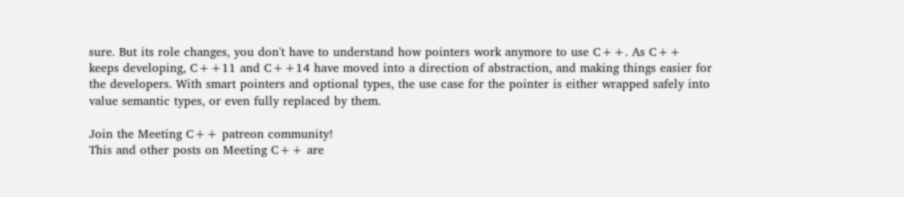sure. But its role changes, you don't have to understand how pointers work anymore to use C++. As C++ keeps developing, C++11 and C++14 have moved into a direction of abstraction, and making things easier for the developers. With smart pointers and optional types, the use case for the pointer is either wrapped safely into value semantic types, or even fully replaced by them.

Join the Meeting C++ patreon community!
This and other posts on Meeting C++ are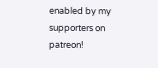enabled by my supporters on patreon!